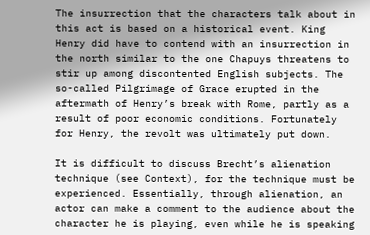The insurrection that the characters talk about in this act is based on a historical event. King Henry did have to contend with an insurrection in the north similar to the one Chapuys threatens to stir up among discontented English subjects. The so-called Pilgrimage of Grace erupted in the aftermath of Henry’s break with Rome, partly as a result of poor economic conditions. Fortunately for Henry, the revolt was ultimately put down.

It is difficult to discuss Brecht’s alienation technique (see Context), for the technique must be experienced. Essentially, through alienation, an actor can make a comment to the audience about the character he is playing, even while he is speaking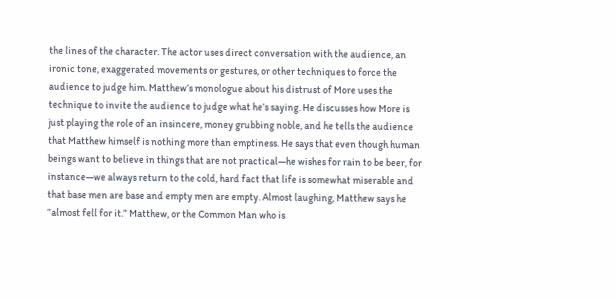the lines of the character. The actor uses direct conversation with the audience, an ironic tone, exaggerated movements or gestures, or other techniques to force the audience to judge him. Matthew’s monologue about his distrust of More uses the technique to invite the audience to judge what he’s saying. He discusses how More is just playing the role of an insincere, money grubbing noble, and he tells the audience that Matthew himself is nothing more than emptiness. He says that even though human beings want to believe in things that are not practical—he wishes for rain to be beer, for instance—we always return to the cold, hard fact that life is somewhat miserable and that base men are base and empty men are empty. Almost laughing, Matthew says he “almost fell for it.” Matthew, or the Common Man who is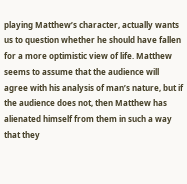playing Matthew’s character, actually wants us to question whether he should have fallen for a more optimistic view of life. Matthew seems to assume that the audience will agree with his analysis of man’s nature, but if the audience does not, then Matthew has alienated himself from them in such a way that they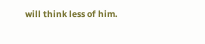will think less of him.